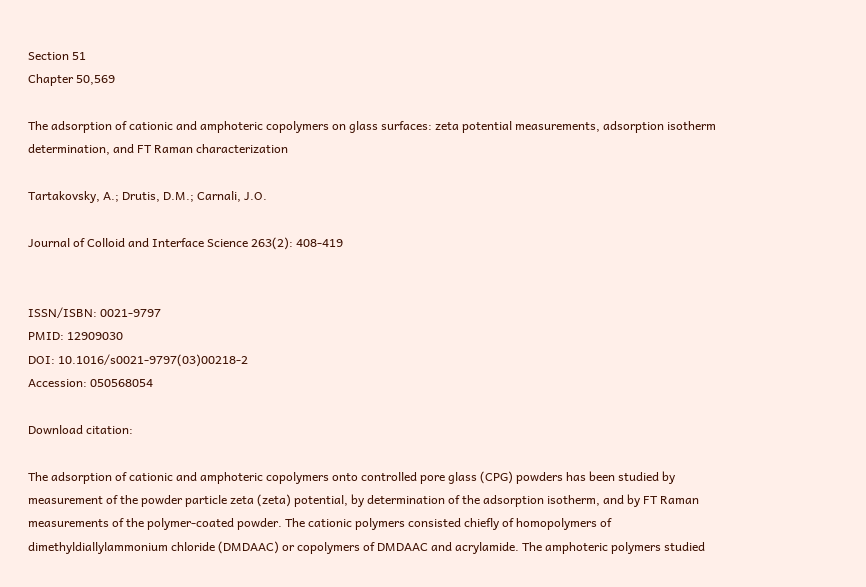Section 51
Chapter 50,569

The adsorption of cationic and amphoteric copolymers on glass surfaces: zeta potential measurements, adsorption isotherm determination, and FT Raman characterization

Tartakovsky, A.; Drutis, D.M.; Carnali, J.O.

Journal of Colloid and Interface Science 263(2): 408-419


ISSN/ISBN: 0021-9797
PMID: 12909030
DOI: 10.1016/s0021-9797(03)00218-2
Accession: 050568054

Download citation:

The adsorption of cationic and amphoteric copolymers onto controlled pore glass (CPG) powders has been studied by measurement of the powder particle zeta (zeta) potential, by determination of the adsorption isotherm, and by FT Raman measurements of the polymer-coated powder. The cationic polymers consisted chiefly of homopolymers of dimethyldiallylammonium chloride (DMDAAC) or copolymers of DMDAAC and acrylamide. The amphoteric polymers studied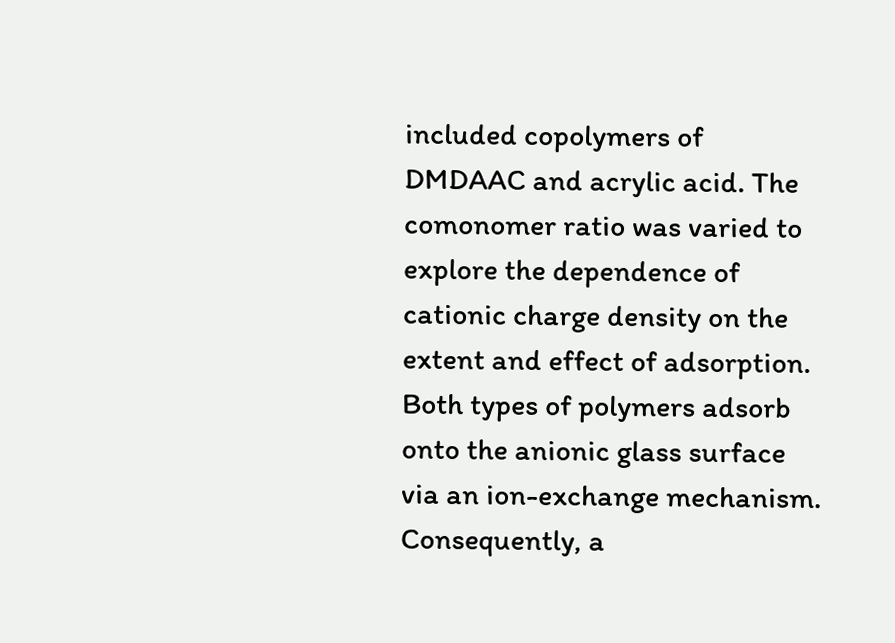included copolymers of DMDAAC and acrylic acid. The comonomer ratio was varied to explore the dependence of cationic charge density on the extent and effect of adsorption. Both types of polymers adsorb onto the anionic glass surface via an ion-exchange mechanism. Consequently, a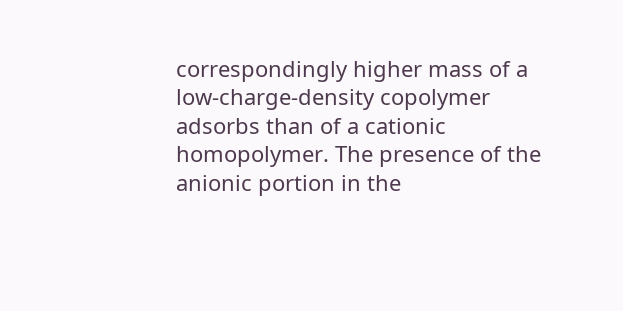correspondingly higher mass of a low-charge-density copolymer adsorbs than of a cationic homopolymer. The presence of the anionic portion in the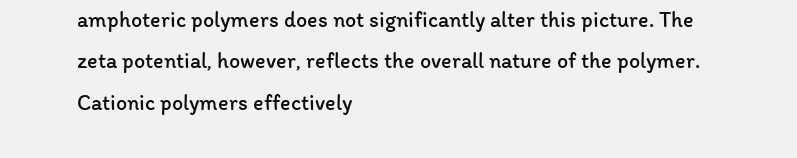amphoteric polymers does not significantly alter this picture. The zeta potential, however, reflects the overall nature of the polymer. Cationic polymers effectively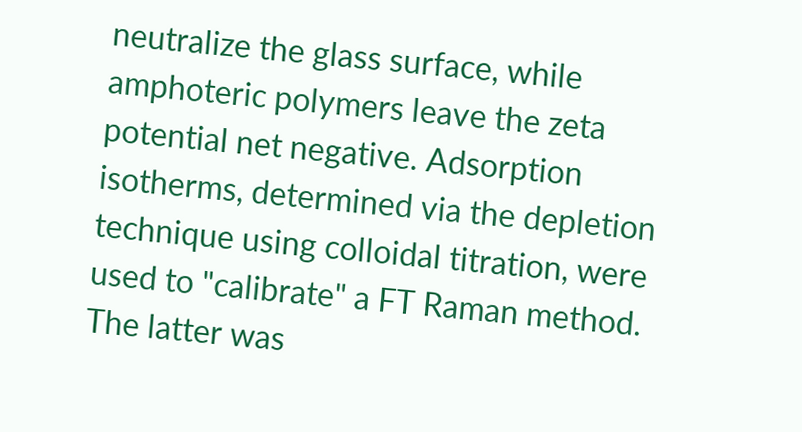neutralize the glass surface, while amphoteric polymers leave the zeta potential net negative. Adsorption isotherms, determined via the depletion technique using colloidal titration, were used to "calibrate" a FT Raman method. The latter was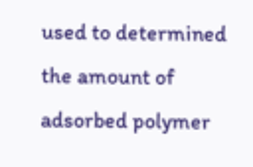used to determined the amount of adsorbed polymer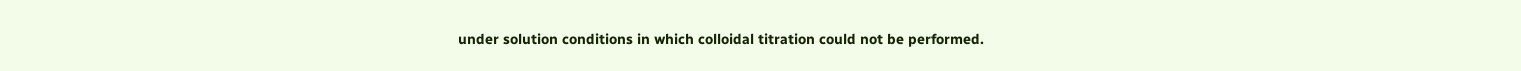under solution conditions in which colloidal titration could not be performed.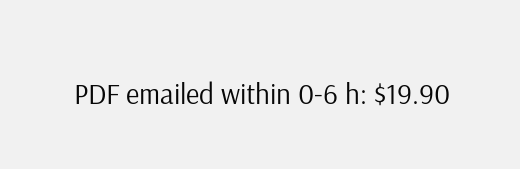PDF emailed within 0-6 h: $19.90